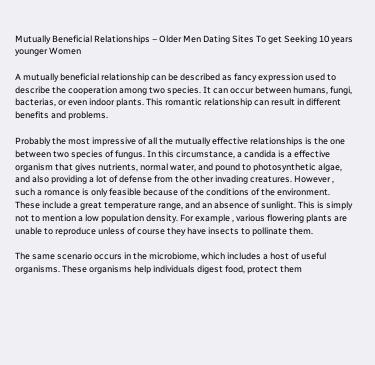Mutually Beneficial Relationships – Older Men Dating Sites To get Seeking 10 years younger Women

A mutually beneficial relationship can be described as fancy expression used to describe the cooperation among two species. It can occur between humans, fungi, bacterias, or even indoor plants. This romantic relationship can result in different benefits and problems.

Probably the most impressive of all the mutually effective relationships is the one between two species of fungus. In this circumstance, a candida is a effective organism that gives nutrients, normal water, and pound to photosynthetic algae, and also providing a lot of defense from the other invading creatures. However , such a romance is only feasible because of the conditions of the environment. These include a great temperature range, and an absence of sunlight. This is simply not to mention a low population density. For example , various flowering plants are unable to reproduce unless of course they have insects to pollinate them.

The same scenario occurs in the microbiome, which includes a host of useful organisms. These organisms help individuals digest food, protect them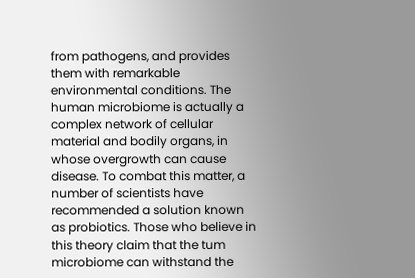from pathogens, and provides them with remarkable environmental conditions. The human microbiome is actually a complex network of cellular material and bodily organs, in whose overgrowth can cause disease. To combat this matter, a number of scientists have recommended a solution known as probiotics. Those who believe in this theory claim that the tum microbiome can withstand the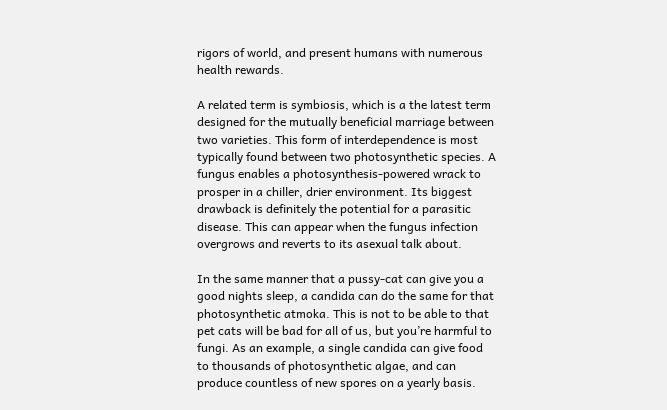rigors of world, and present humans with numerous health rewards.

A related term is symbiosis, which is a the latest term designed for the mutually beneficial marriage between two varieties. This form of interdependence is most typically found between two photosynthetic species. A fungus enables a photosynthesis-powered wrack to prosper in a chiller, drier environment. Its biggest drawback is definitely the potential for a parasitic disease. This can appear when the fungus infection overgrows and reverts to its asexual talk about.

In the same manner that a pussy-cat can give you a good nights sleep, a candida can do the same for that photosynthetic atmoka. This is not to be able to that pet cats will be bad for all of us, but you’re harmful to fungi. As an example, a single candida can give food to thousands of photosynthetic algae, and can produce countless of new spores on a yearly basis.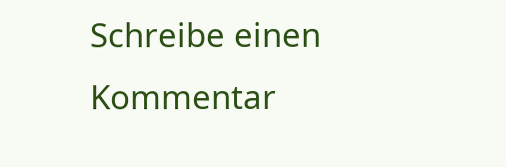Schreibe einen Kommentar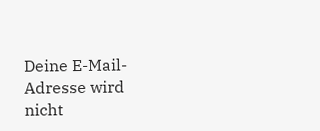Deine E-Mail-Adresse wird nicht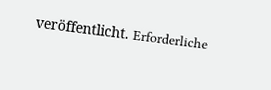veröffentlicht. Erforderliche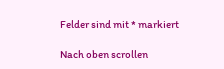Felder sind mit * markiert

Nach oben scrollen